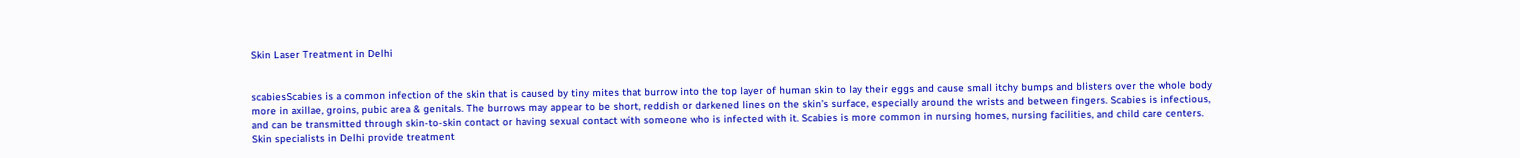Skin Laser Treatment in Delhi


scabiesScabies is a common infection of the skin that is caused by tiny mites that burrow into the top layer of human skin to lay their eggs and cause small itchy bumps and blisters over the whole body more in axillae, groins, pubic area & genitals. The burrows may appear to be short, reddish or darkened lines on the skin’s surface, especially around the wrists and between fingers. Scabies is infectious, and can be transmitted through skin-to-skin contact or having sexual contact with someone who is infected with it. Scabies is more common in nursing homes, nursing facilities, and child care centers. Skin specialists in Delhi provide treatment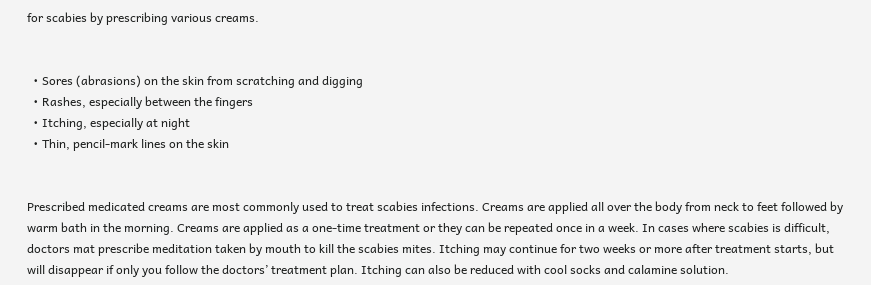for scabies by prescribing various creams.


  • Sores (abrasions) on the skin from scratching and digging
  • Rashes, especially between the fingers
  • Itching, especially at night
  • Thin, pencil-mark lines on the skin


Prescribed medicated creams are most commonly used to treat scabies infections. Creams are applied all over the body from neck to feet followed by warm bath in the morning. Creams are applied as a one-time treatment or they can be repeated once in a week. In cases where scabies is difficult, doctors mat prescribe meditation taken by mouth to kill the scabies mites. Itching may continue for two weeks or more after treatment starts, but will disappear if only you follow the doctors’ treatment plan. Itching can also be reduced with cool socks and calamine solution.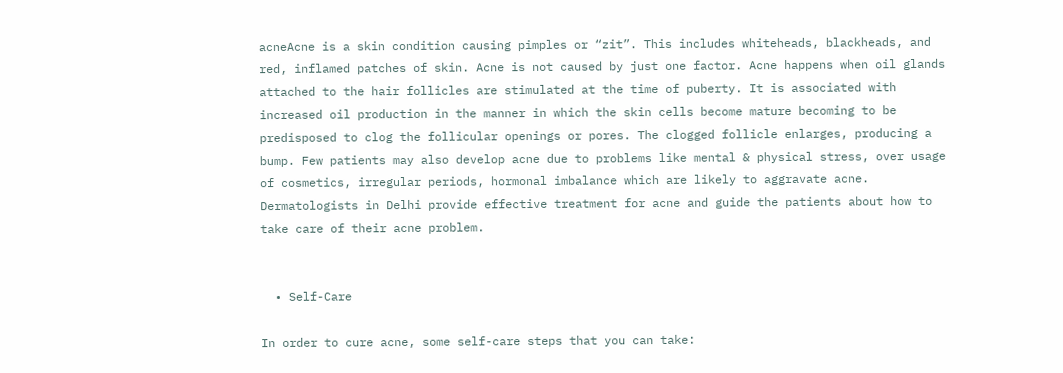acneAcne is a skin condition causing pimples or “zit”. This includes whiteheads, blackheads, and red, inflamed patches of skin. Acne is not caused by just one factor. Acne happens when oil glands attached to the hair follicles are stimulated at the time of puberty. It is associated with increased oil production in the manner in which the skin cells become mature becoming to be predisposed to clog the follicular openings or pores. The clogged follicle enlarges, producing a bump. Few patients may also develop acne due to problems like mental & physical stress, over usage of cosmetics, irregular periods, hormonal imbalance which are likely to aggravate acne. Dermatologists in Delhi provide effective treatment for acne and guide the patients about how to take care of their acne problem.


  • Self-Care

In order to cure acne, some self-care steps that you can take: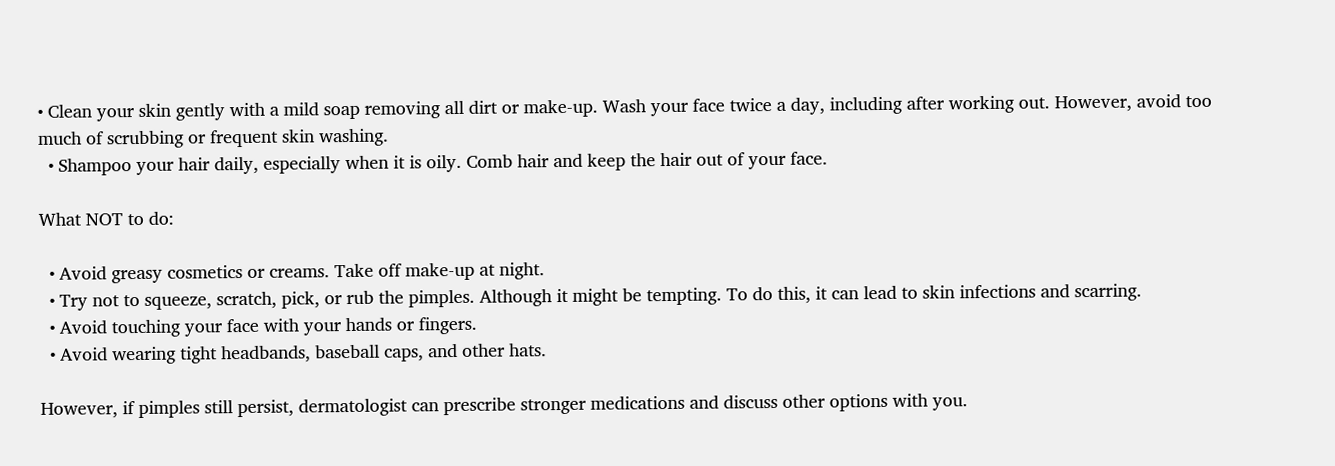• Clean your skin gently with a mild soap removing all dirt or make-up. Wash your face twice a day, including after working out. However, avoid too much of scrubbing or frequent skin washing.
  • Shampoo your hair daily, especially when it is oily. Comb hair and keep the hair out of your face.

What NOT to do:

  • Avoid greasy cosmetics or creams. Take off make-up at night.
  • Try not to squeeze, scratch, pick, or rub the pimples. Although it might be tempting. To do this, it can lead to skin infections and scarring.
  • Avoid touching your face with your hands or fingers.
  • Avoid wearing tight headbands, baseball caps, and other hats.

However, if pimples still persist, dermatologist can prescribe stronger medications and discuss other options with you.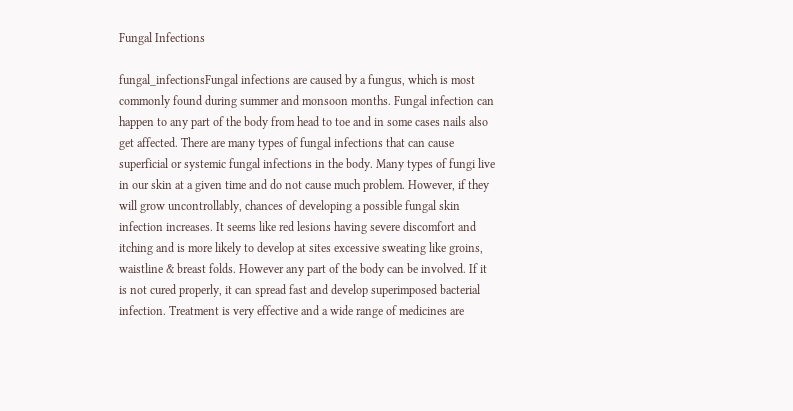Fungal Infections

fungal_infectionsFungal infections are caused by a fungus, which is most commonly found during summer and monsoon months. Fungal infection can happen to any part of the body from head to toe and in some cases nails also get affected. There are many types of fungal infections that can cause superficial or systemic fungal infections in the body. Many types of fungi live in our skin at a given time and do not cause much problem. However, if they will grow uncontrollably, chances of developing a possible fungal skin infection increases. It seems like red lesions having severe discomfort and itching and is more likely to develop at sites excessive sweating like groins, waistline & breast folds. However any part of the body can be involved. If it is not cured properly, it can spread fast and develop superimposed bacterial infection. Treatment is very effective and a wide range of medicines are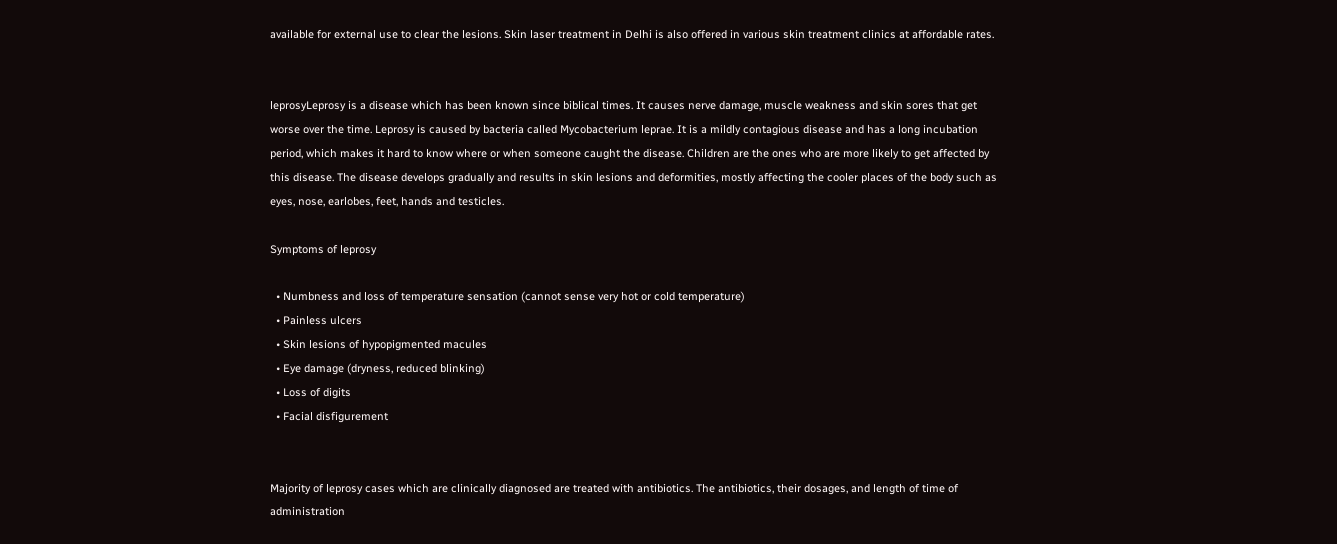available for external use to clear the lesions. Skin laser treatment in Delhi is also offered in various skin treatment clinics at affordable rates.


leprosyLeprosy is a disease which has been known since biblical times. It causes nerve damage, muscle weakness and skin sores that get worse over the time. Leprosy is caused by bacteria called Mycobacterium leprae. It is a mildly contagious disease and has a long incubation period, which makes it hard to know where or when someone caught the disease. Children are the ones who are more likely to get affected by this disease. The disease develops gradually and results in skin lesions and deformities, mostly affecting the cooler places of the body such as eyes, nose, earlobes, feet, hands and testicles.

Symptoms of leprosy

  • Numbness and loss of temperature sensation (cannot sense very hot or cold temperature)
  • Painless ulcers
  • Skin lesions of hypopigmented macules
  • Eye damage (dryness, reduced blinking)
  • Loss of digits
  • Facial disfigurement


Majority of leprosy cases which are clinically diagnosed are treated with antibiotics. The antibiotics, their dosages, and length of time of administration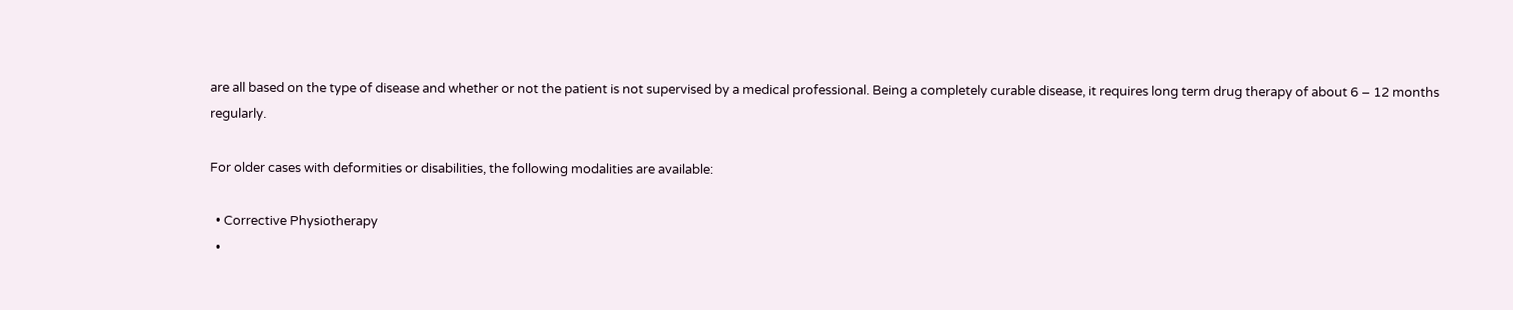are all based on the type of disease and whether or not the patient is not supervised by a medical professional. Being a completely curable disease, it requires long term drug therapy of about 6 – 12 months regularly.

For older cases with deformities or disabilities, the following modalities are available:

  • Corrective Physiotherapy
  •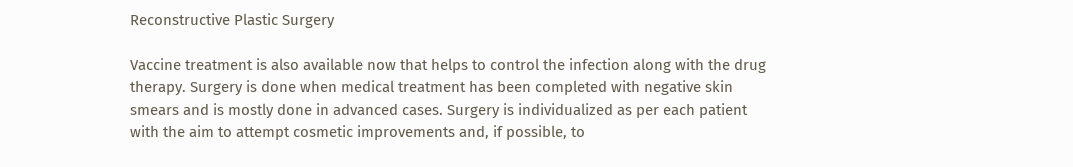Reconstructive Plastic Surgery

Vaccine treatment is also available now that helps to control the infection along with the drug therapy. Surgery is done when medical treatment has been completed with negative skin smears and is mostly done in advanced cases. Surgery is individualized as per each patient with the aim to attempt cosmetic improvements and, if possible, to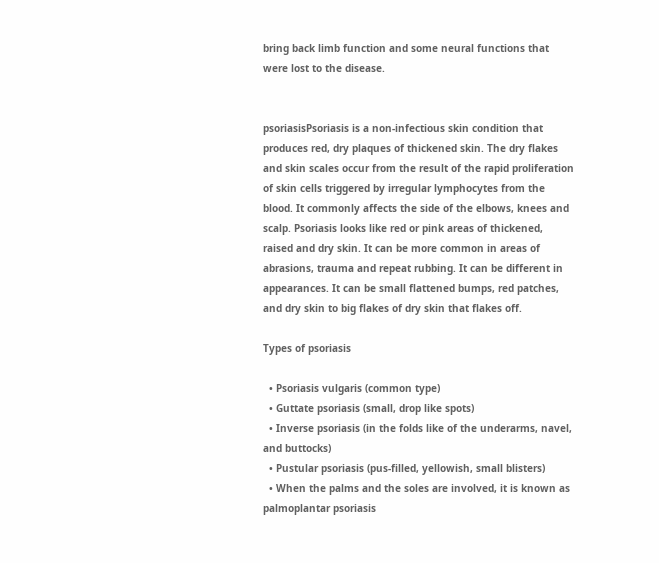bring back limb function and some neural functions that were lost to the disease.


psoriasisPsoriasis is a non-infectious skin condition that produces red, dry plaques of thickened skin. The dry flakes and skin scales occur from the result of the rapid proliferation of skin cells triggered by irregular lymphocytes from the blood. It commonly affects the side of the elbows, knees and scalp. Psoriasis looks like red or pink areas of thickened, raised and dry skin. It can be more common in areas of abrasions, trauma and repeat rubbing. It can be different in appearances. It can be small flattened bumps, red patches, and dry skin to big flakes of dry skin that flakes off.

Types of psoriasis

  • Psoriasis vulgaris (common type)
  • Guttate psoriasis (small, drop like spots)
  • Inverse psoriasis (in the folds like of the underarms, navel, and buttocks)
  • Pustular psoriasis (pus-filled, yellowish, small blisters)
  • When the palms and the soles are involved, it is known as palmoplantar psoriasis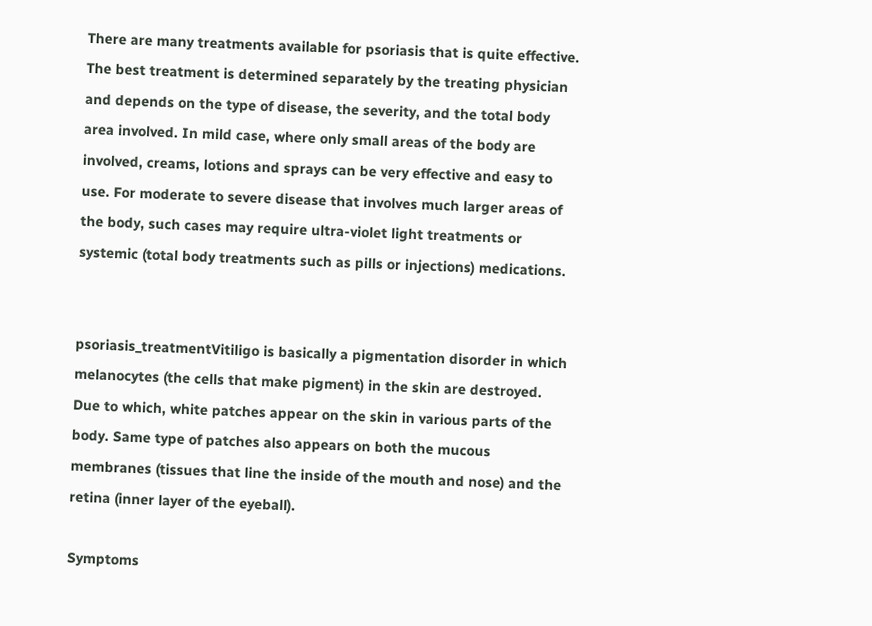There are many treatments available for psoriasis that is quite effective. The best treatment is determined separately by the treating physician and depends on the type of disease, the severity, and the total body area involved. In mild case, where only small areas of the body are involved, creams, lotions and sprays can be very effective and easy to use. For moderate to severe disease that involves much larger areas of the body, such cases may require ultra-violet light treatments or systemic (total body treatments such as pills or injections) medications.


psoriasis_treatmentVitiligo is basically a pigmentation disorder in which melanocytes (the cells that make pigment) in the skin are destroyed. Due to which, white patches appear on the skin in various parts of the body. Same type of patches also appears on both the mucous membranes (tissues that line the inside of the mouth and nose) and the retina (inner layer of the eyeball).

Symptoms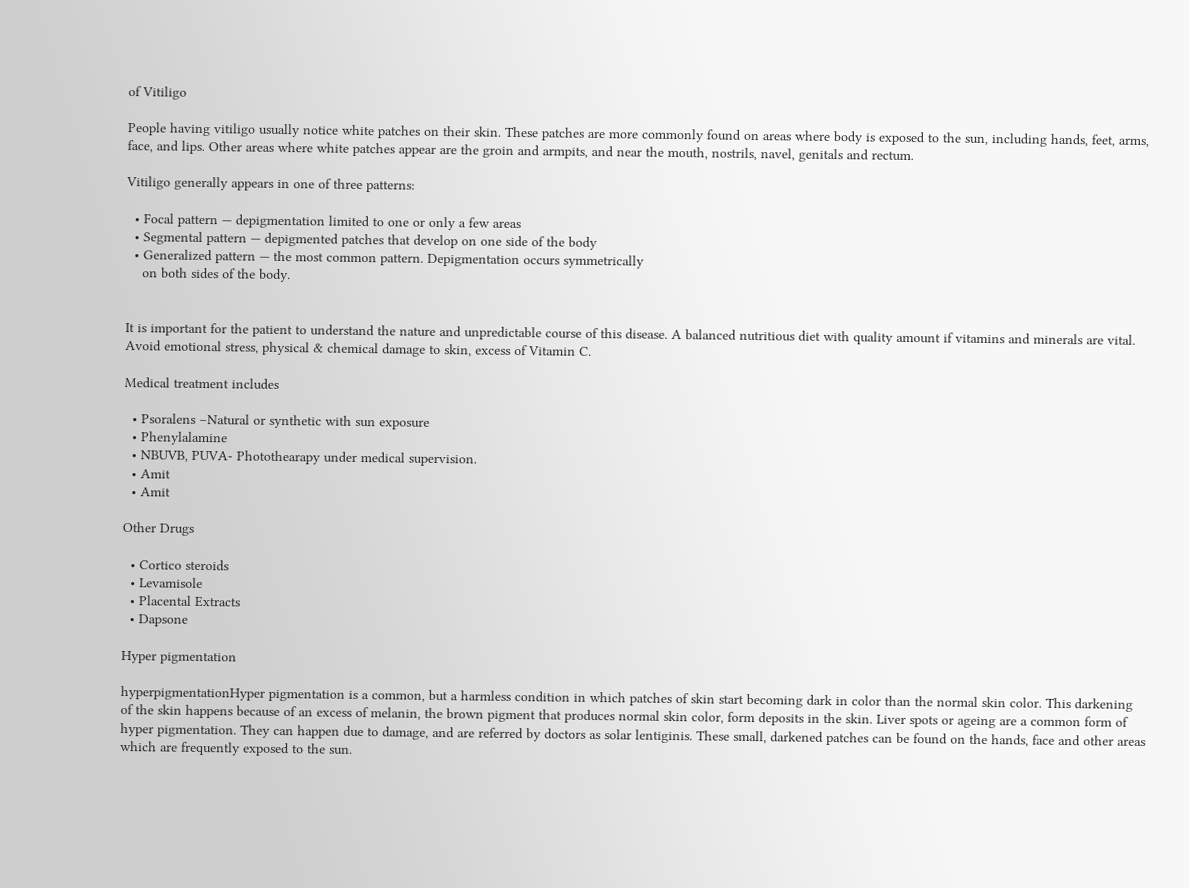of Vitiligo

People having vitiligo usually notice white patches on their skin. These patches are more commonly found on areas where body is exposed to the sun, including hands, feet, arms, face, and lips. Other areas where white patches appear are the groin and armpits, and near the mouth, nostrils, navel, genitals and rectum.

Vitiligo generally appears in one of three patterns:

  • Focal pattern — depigmentation limited to one or only a few areas
  • Segmental pattern — depigmented patches that develop on one side of the body
  • Generalized pattern — the most common pattern. Depigmentation occurs symmetrically
    on both sides of the body.


It is important for the patient to understand the nature and unpredictable course of this disease. A balanced nutritious diet with quality amount if vitamins and minerals are vital. Avoid emotional stress, physical & chemical damage to skin, excess of Vitamin C.

Medical treatment includes

  • Psoralens –Natural or synthetic with sun exposure
  • Phenylalamine
  • NBUVB, PUVA- Photothearapy under medical supervision.
  • Amit
  • Amit

Other Drugs

  • Cortico steroids
  • Levamisole
  • Placental Extracts
  • Dapsone

Hyper pigmentation

hyperpigmentationHyper pigmentation is a common, but a harmless condition in which patches of skin start becoming dark in color than the normal skin color. This darkening of the skin happens because of an excess of melanin, the brown pigment that produces normal skin color, form deposits in the skin. Liver spots or ageing are a common form of hyper pigmentation. They can happen due to damage, and are referred by doctors as solar lentiginis. These small, darkened patches can be found on the hands, face and other areas which are frequently exposed to the sun.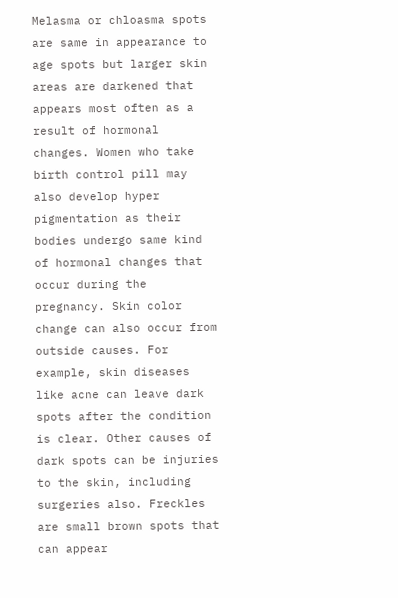Melasma or chloasma spots are same in appearance to age spots but larger skin areas are darkened that appears most often as a result of hormonal changes. Women who take birth control pill may also develop hyper pigmentation as their bodies undergo same kind of hormonal changes that occur during the pregnancy. Skin color change can also occur from outside causes. For example, skin diseases like acne can leave dark spots after the condition is clear. Other causes of dark spots can be injuries to the skin, including surgeries also. Freckles are small brown spots that can appear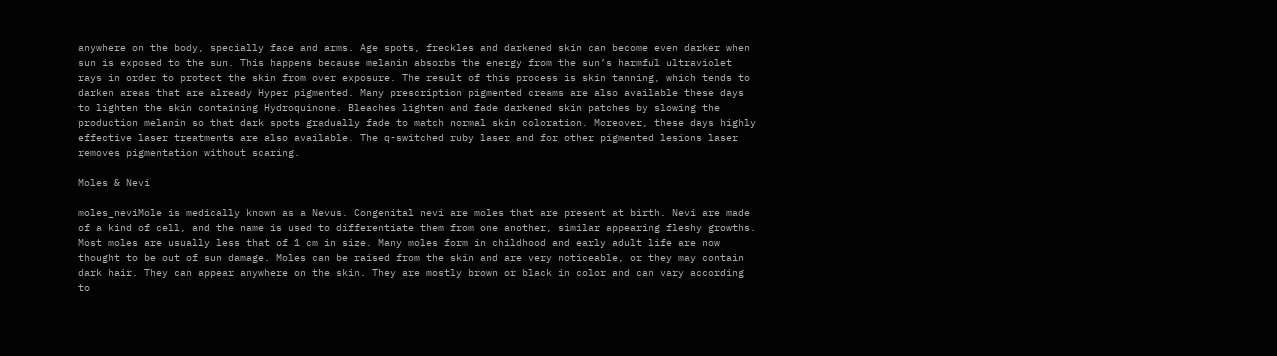anywhere on the body, specially face and arms. Age spots, freckles and darkened skin can become even darker when sun is exposed to the sun. This happens because melanin absorbs the energy from the sun’s harmful ultraviolet rays in order to protect the skin from over exposure. The result of this process is skin tanning, which tends to darken areas that are already Hyper pigmented. Many prescription pigmented creams are also available these days to lighten the skin containing Hydroquinone. Bleaches lighten and fade darkened skin patches by slowing the production melanin so that dark spots gradually fade to match normal skin coloration. Moreover, these days highly effective laser treatments are also available. The q-switched ruby laser and for other pigmented lesions laser removes pigmentation without scaring.

Moles & Nevi

moles_neviMole is medically known as a Nevus. Congenital nevi are moles that are present at birth. Nevi are made of a kind of cell, and the name is used to differentiate them from one another, similar appearing fleshy growths. Most moles are usually less that of 1 cm in size. Many moles form in childhood and early adult life are now thought to be out of sun damage. Moles can be raised from the skin and are very noticeable, or they may contain dark hair. They can appear anywhere on the skin. They are mostly brown or black in color and can vary according to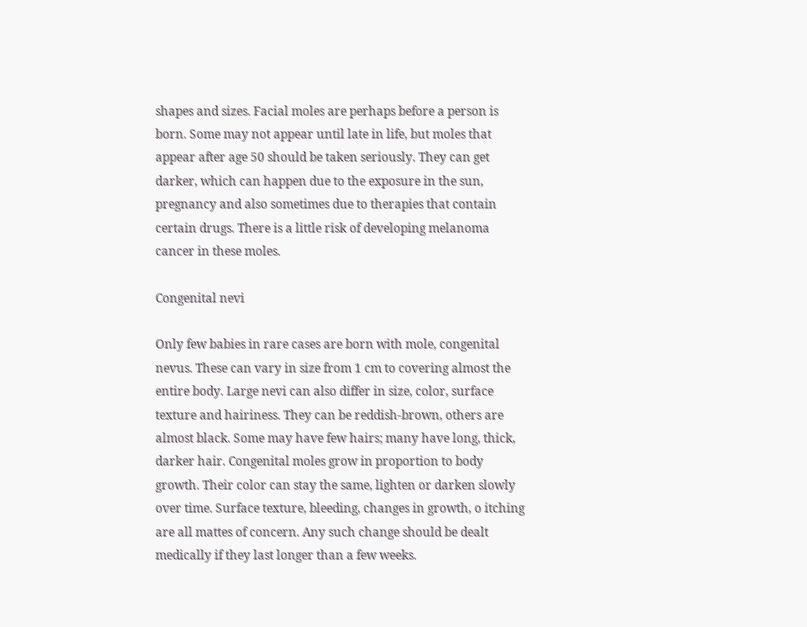shapes and sizes. Facial moles are perhaps before a person is born. Some may not appear until late in life, but moles that appear after age 50 should be taken seriously. They can get darker, which can happen due to the exposure in the sun, pregnancy and also sometimes due to therapies that contain certain drugs. There is a little risk of developing melanoma cancer in these moles.

Congenital nevi

Only few babies in rare cases are born with mole, congenital nevus. These can vary in size from 1 cm to covering almost the entire body. Large nevi can also differ in size, color, surface texture and hairiness. They can be reddish-brown, others are almost black. Some may have few hairs; many have long, thick, darker hair. Congenital moles grow in proportion to body growth. Their color can stay the same, lighten or darken slowly over time. Surface texture, bleeding, changes in growth, o itching are all mattes of concern. Any such change should be dealt medically if they last longer than a few weeks.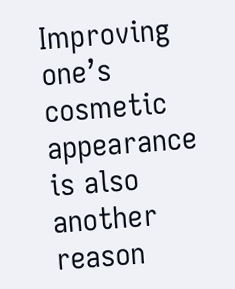Improving one’s cosmetic appearance is also another reason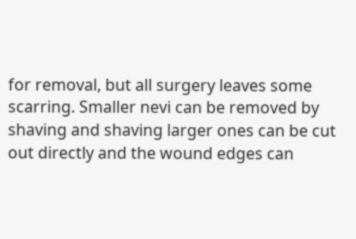for removal, but all surgery leaves some scarring. Smaller nevi can be removed by shaving and shaving larger ones can be cut out directly and the wound edges can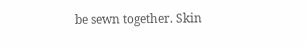be sewn together. Skin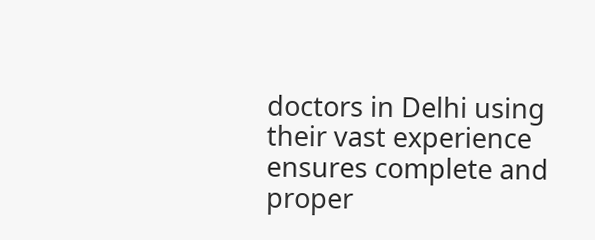doctors in Delhi using their vast experience ensures complete and proper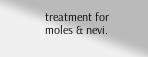treatment for moles & nevi.